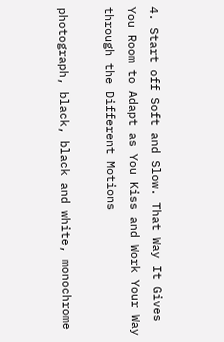4. Start off Soft and Slow. That Way It Gives You Room to Adapt as You Kiss and Work Your Way through the Different Motions

photograph, black, black and white, monochrome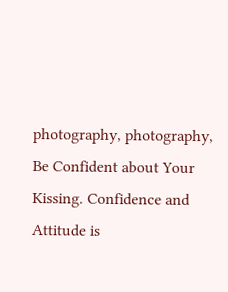photography, photography,
Be Confident about Your Kissing. Confidence and Attitude is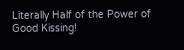Literally Half of the Power of Good Kissing!